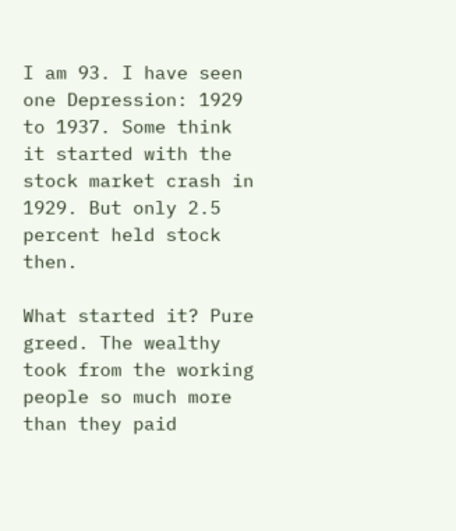I am 93. I have seen one Depression: 1929 to 1937. Some think it started with the stock market crash in 1929. But only 2.5 percent held stock then.

What started it? Pure greed. The wealthy took from the working people so much more than they paid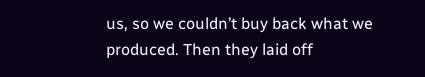us, so we couldn’t buy back what we produced. Then they laid off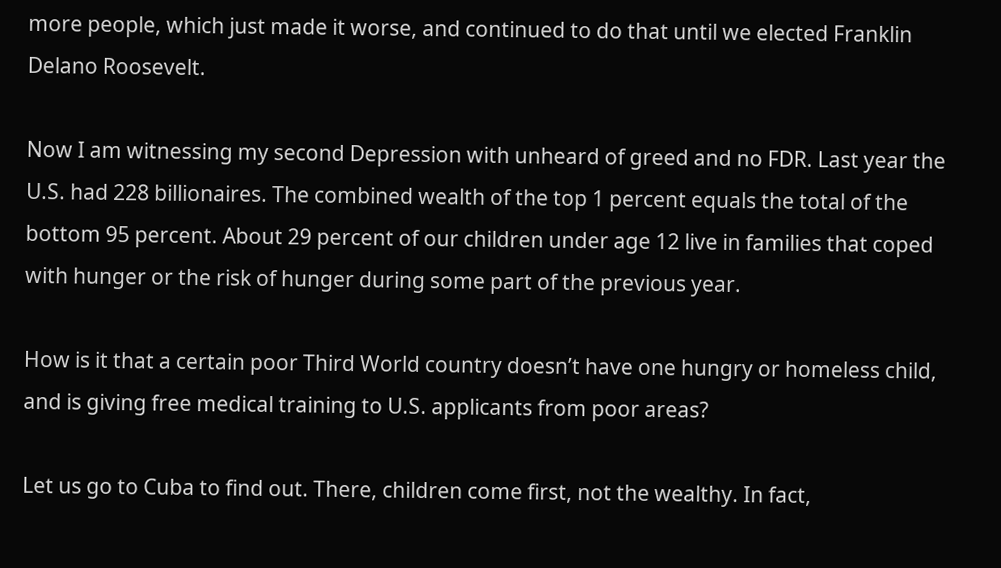more people, which just made it worse, and continued to do that until we elected Franklin Delano Roosevelt.

Now I am witnessing my second Depression with unheard of greed and no FDR. Last year the U.S. had 228 billionaires. The combined wealth of the top 1 percent equals the total of the bottom 95 percent. About 29 percent of our children under age 12 live in families that coped with hunger or the risk of hunger during some part of the previous year.

How is it that a certain poor Third World country doesn’t have one hungry or homeless child, and is giving free medical training to U.S. applicants from poor areas?

Let us go to Cuba to find out. There, children come first, not the wealthy. In fact,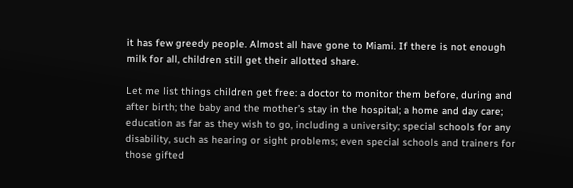it has few greedy people. Almost all have gone to Miami. If there is not enough milk for all, children still get their allotted share.

Let me list things children get free: a doctor to monitor them before, during and after birth; the baby and the mother’s stay in the hospital; a home and day care; education as far as they wish to go, including a university; special schools for any disability, such as hearing or sight problems; even special schools and trainers for those gifted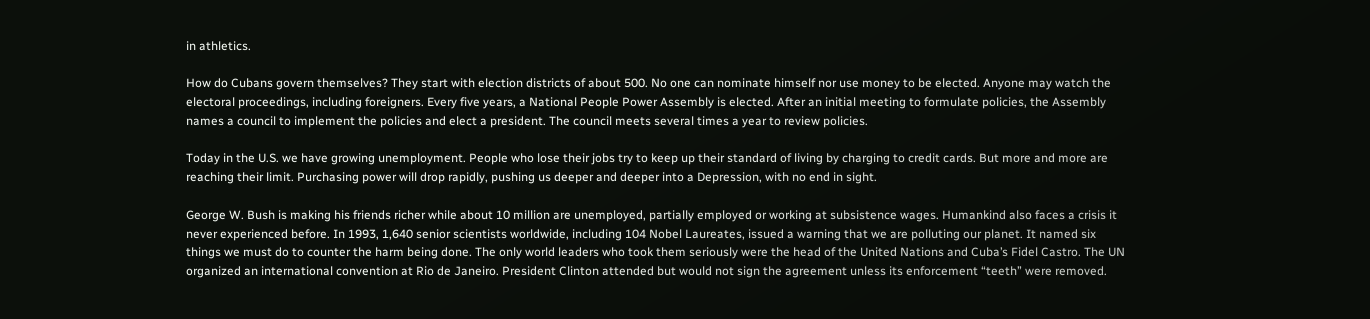in athletics.

How do Cubans govern themselves? They start with election districts of about 500. No one can nominate himself nor use money to be elected. Anyone may watch the electoral proceedings, including foreigners. Every five years, a National People Power Assembly is elected. After an initial meeting to formulate policies, the Assembly names a council to implement the policies and elect a president. The council meets several times a year to review policies.

Today in the U.S. we have growing unemployment. People who lose their jobs try to keep up their standard of living by charging to credit cards. But more and more are reaching their limit. Purchasing power will drop rapidly, pushing us deeper and deeper into a Depression, with no end in sight.

George W. Bush is making his friends richer while about 10 million are unemployed, partially employed or working at subsistence wages. Humankind also faces a crisis it never experienced before. In 1993, 1,640 senior scientists worldwide, including 104 Nobel Laureates, issued a warning that we are polluting our planet. It named six things we must do to counter the harm being done. The only world leaders who took them seriously were the head of the United Nations and Cuba’s Fidel Castro. The UN organized an international convention at Rio de Janeiro. President Clinton attended but would not sign the agreement unless its enforcement “teeth” were removed.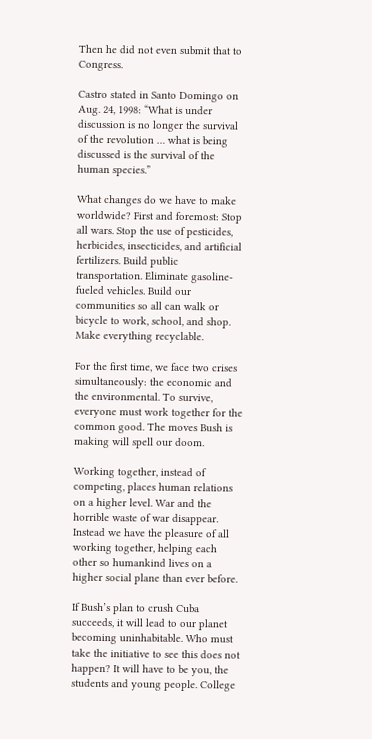Then he did not even submit that to Congress.

Castro stated in Santo Domingo on Aug. 24, 1998: “What is under discussion is no longer the survival of the revolution … what is being discussed is the survival of the human species.”

What changes do we have to make worldwide? First and foremost: Stop all wars. Stop the use of pesticides, herbicides, insecticides, and artificial fertilizers. Build public transportation. Eliminate gasoline-fueled vehicles. Build our communities so all can walk or bicycle to work, school, and shop. Make everything recyclable.

For the first time, we face two crises simultaneously: the economic and the environmental. To survive, everyone must work together for the common good. The moves Bush is making will spell our doom.

Working together, instead of competing, places human relations on a higher level. War and the horrible waste of war disappear. Instead we have the pleasure of all working together, helping each other so humankind lives on a higher social plane than ever before.

If Bush’s plan to crush Cuba succeeds, it will lead to our planet becoming uninhabitable. Who must take the initiative to see this does not happen? It will have to be you, the students and young people. College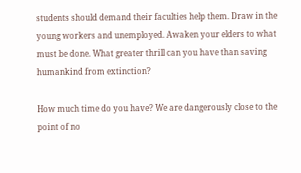students should demand their faculties help them. Draw in the young workers and unemployed. Awaken your elders to what must be done. What greater thrill can you have than saving humankind from extinction?

How much time do you have? We are dangerously close to the point of no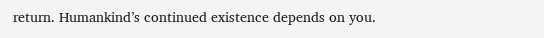return. Humankind’s continued existence depends on you.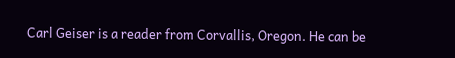Carl Geiser is a reader from Corvallis, Oregon. He can be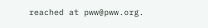reached at pww@pww.org.